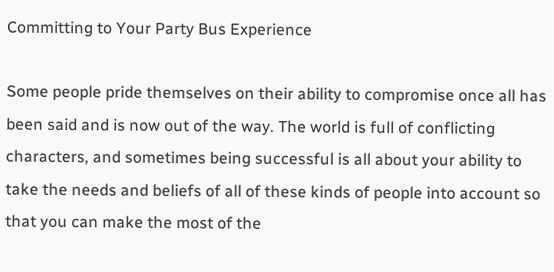Committing to Your Party Bus Experience

Some people pride themselves on their ability to compromise once all has been said and is now out of the way. The world is full of conflicting characters, and sometimes being successful is all about your ability to take the needs and beliefs of all of these kinds of people into account so that you can make the most of the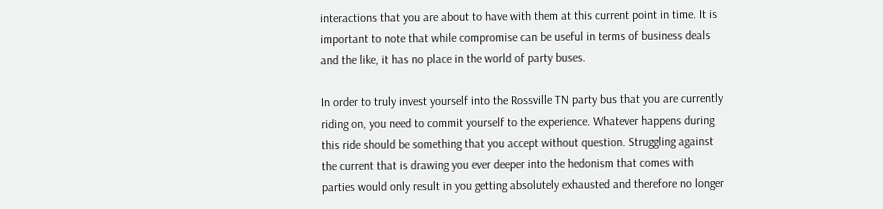interactions that you are about to have with them at this current point in time. It is important to note that while compromise can be useful in terms of business deals and the like, it has no place in the world of party buses.

In order to truly invest yourself into the Rossville TN party bus that you are currently riding on, you need to commit yourself to the experience. Whatever happens during this ride should be something that you accept without question. Struggling against the current that is drawing you ever deeper into the hedonism that comes with parties would only result in you getting absolutely exhausted and therefore no longer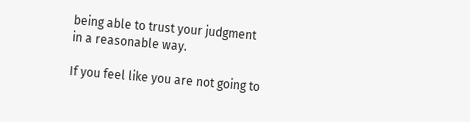being able to trust your judgment in a reasonable way.

If you feel like you are not going to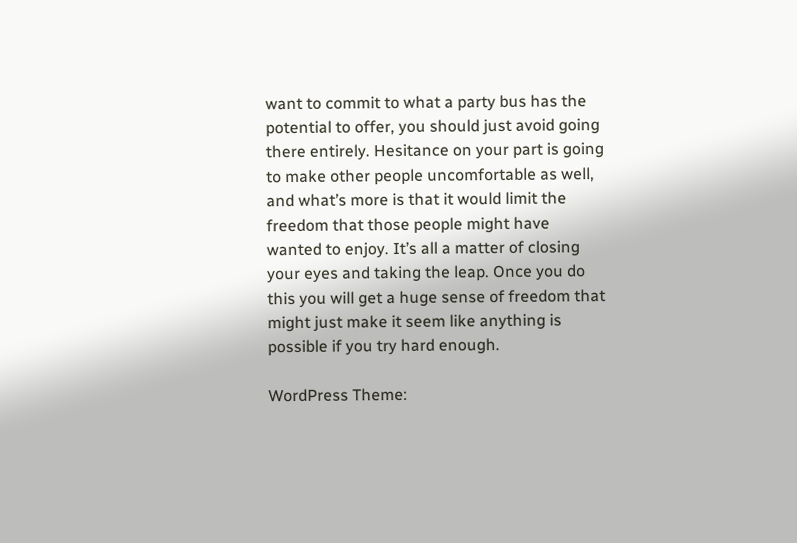want to commit to what a party bus has the potential to offer, you should just avoid going there entirely. Hesitance on your part is going to make other people uncomfortable as well, and what’s more is that it would limit the freedom that those people might have wanted to enjoy. It’s all a matter of closing your eyes and taking the leap. Once you do this you will get a huge sense of freedom that might just make it seem like anything is possible if you try hard enough.

WordPress Theme: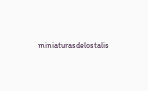miniaturasdelostalis